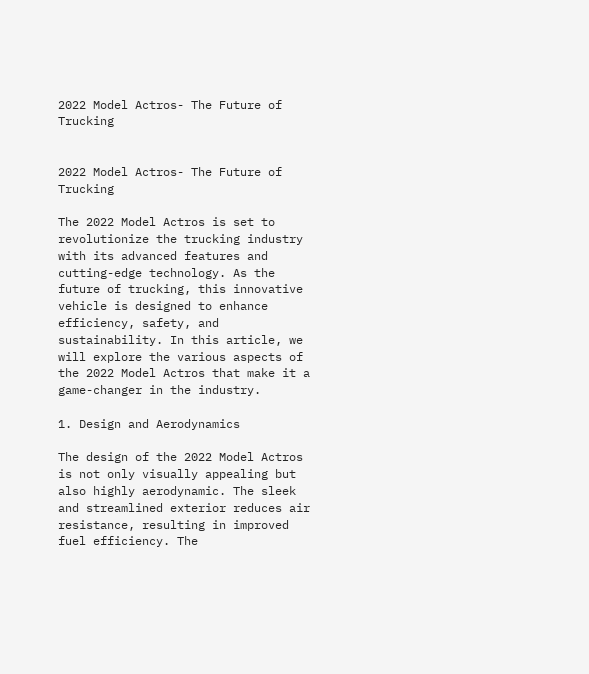2022 Model Actros- The Future of Trucking


2022 Model Actros- The Future of Trucking

The 2022 Model Actros is set to revolutionize the trucking industry with its advanced features and cutting-edge technology. As the future of trucking, this innovative vehicle is designed to enhance efficiency, safety, and sustainability. In this article, we will explore the various aspects of the 2022 Model Actros that make it a game-changer in the industry.

1. Design and Aerodynamics

The design of the 2022 Model Actros is not only visually appealing but also highly aerodynamic. The sleek and streamlined exterior reduces air resistance, resulting in improved fuel efficiency. The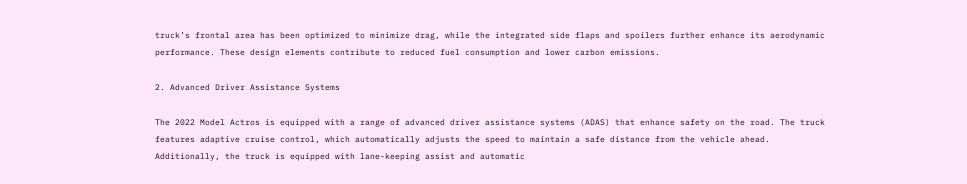truck’s frontal area has been optimized to minimize drag, while the integrated side flaps and spoilers further enhance its aerodynamic performance. These design elements contribute to reduced fuel consumption and lower carbon emissions.

2. Advanced Driver Assistance Systems

The 2022 Model Actros is equipped with a range of advanced driver assistance systems (ADAS) that enhance safety on the road. The truck features adaptive cruise control, which automatically adjusts the speed to maintain a safe distance from the vehicle ahead. Additionally, the truck is equipped with lane-keeping assist and automatic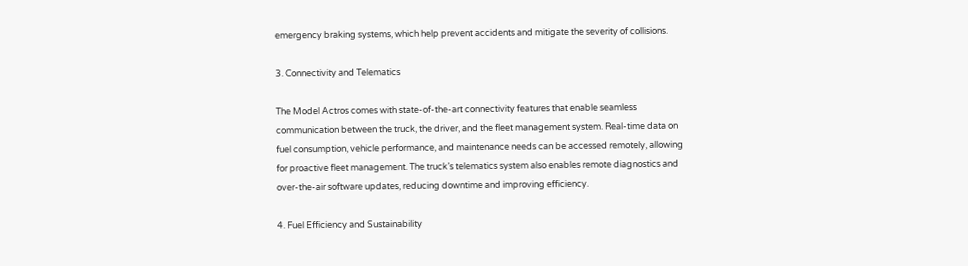emergency braking systems, which help prevent accidents and mitigate the severity of collisions.

3. Connectivity and Telematics

The Model Actros comes with state-of-the-art connectivity features that enable seamless communication between the truck, the driver, and the fleet management system. Real-time data on fuel consumption, vehicle performance, and maintenance needs can be accessed remotely, allowing for proactive fleet management. The truck’s telematics system also enables remote diagnostics and over-the-air software updates, reducing downtime and improving efficiency.

4. Fuel Efficiency and Sustainability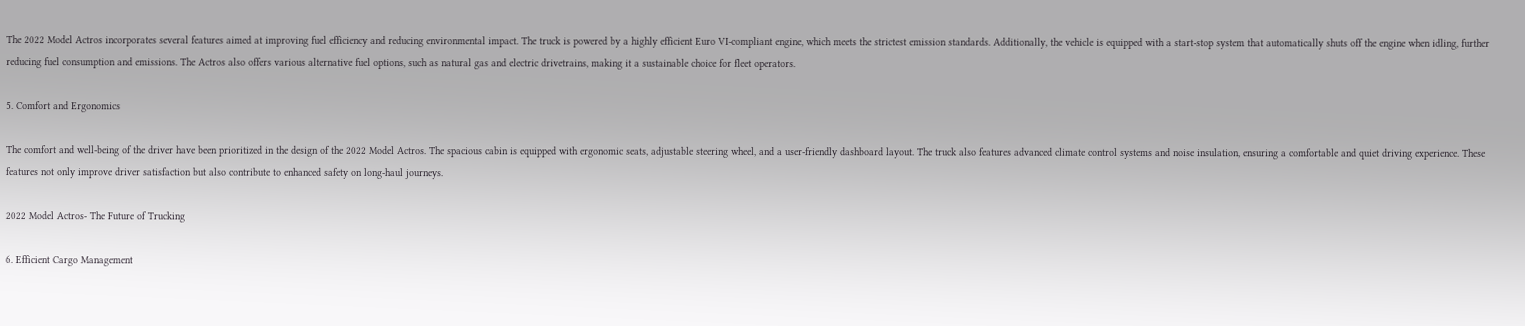The 2022 Model Actros incorporates several features aimed at improving fuel efficiency and reducing environmental impact. The truck is powered by a highly efficient Euro VI-compliant engine, which meets the strictest emission standards. Additionally, the vehicle is equipped with a start-stop system that automatically shuts off the engine when idling, further reducing fuel consumption and emissions. The Actros also offers various alternative fuel options, such as natural gas and electric drivetrains, making it a sustainable choice for fleet operators.

5. Comfort and Ergonomics

The comfort and well-being of the driver have been prioritized in the design of the 2022 Model Actros. The spacious cabin is equipped with ergonomic seats, adjustable steering wheel, and a user-friendly dashboard layout. The truck also features advanced climate control systems and noise insulation, ensuring a comfortable and quiet driving experience. These features not only improve driver satisfaction but also contribute to enhanced safety on long-haul journeys.

2022 Model Actros- The Future of Trucking

6. Efficient Cargo Management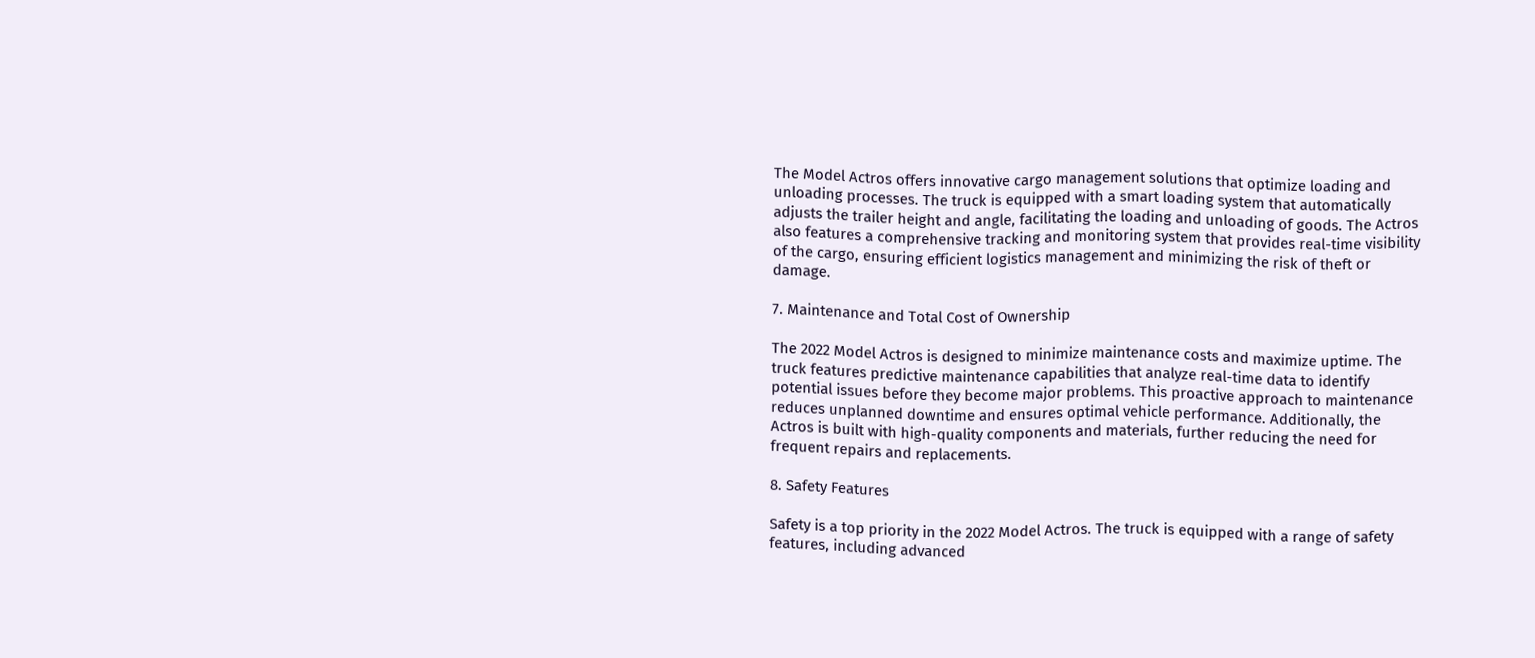The Model Actros offers innovative cargo management solutions that optimize loading and unloading processes. The truck is equipped with a smart loading system that automatically adjusts the trailer height and angle, facilitating the loading and unloading of goods. The Actros also features a comprehensive tracking and monitoring system that provides real-time visibility of the cargo, ensuring efficient logistics management and minimizing the risk of theft or damage.

7. Maintenance and Total Cost of Ownership

The 2022 Model Actros is designed to minimize maintenance costs and maximize uptime. The truck features predictive maintenance capabilities that analyze real-time data to identify potential issues before they become major problems. This proactive approach to maintenance reduces unplanned downtime and ensures optimal vehicle performance. Additionally, the Actros is built with high-quality components and materials, further reducing the need for frequent repairs and replacements.

8. Safety Features

Safety is a top priority in the 2022 Model Actros. The truck is equipped with a range of safety features, including advanced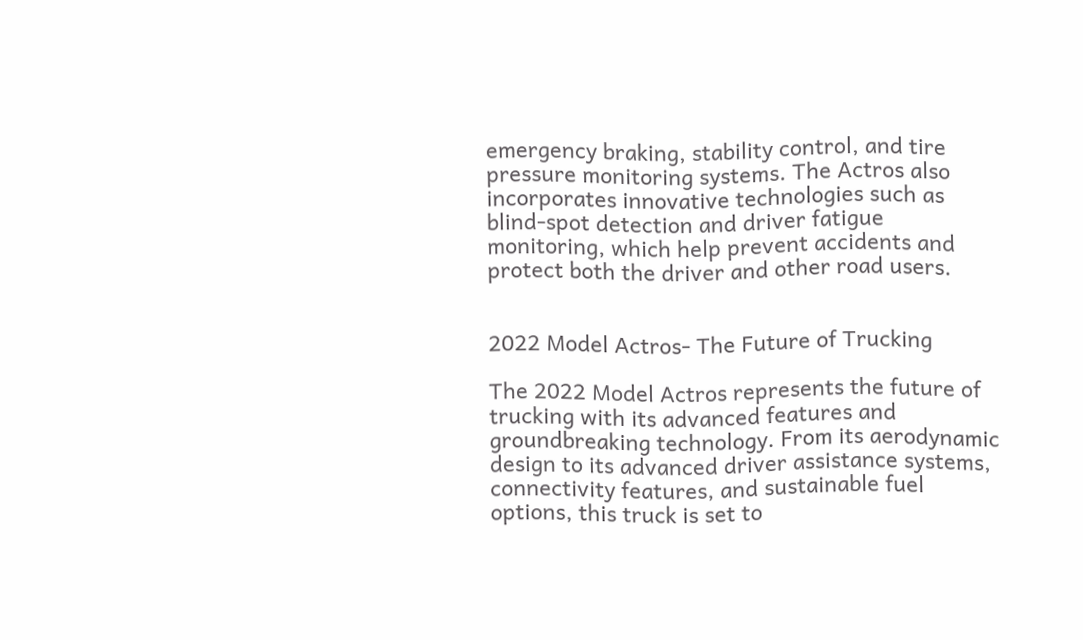emergency braking, stability control, and tire pressure monitoring systems. The Actros also incorporates innovative technologies such as blind-spot detection and driver fatigue monitoring, which help prevent accidents and protect both the driver and other road users.


2022 Model Actros- The Future of Trucking

The 2022 Model Actros represents the future of trucking with its advanced features and groundbreaking technology. From its aerodynamic design to its advanced driver assistance systems, connectivity features, and sustainable fuel options, this truck is set to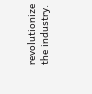revolutionize the industry.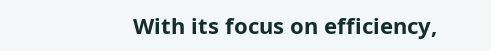With its focus on efficiency,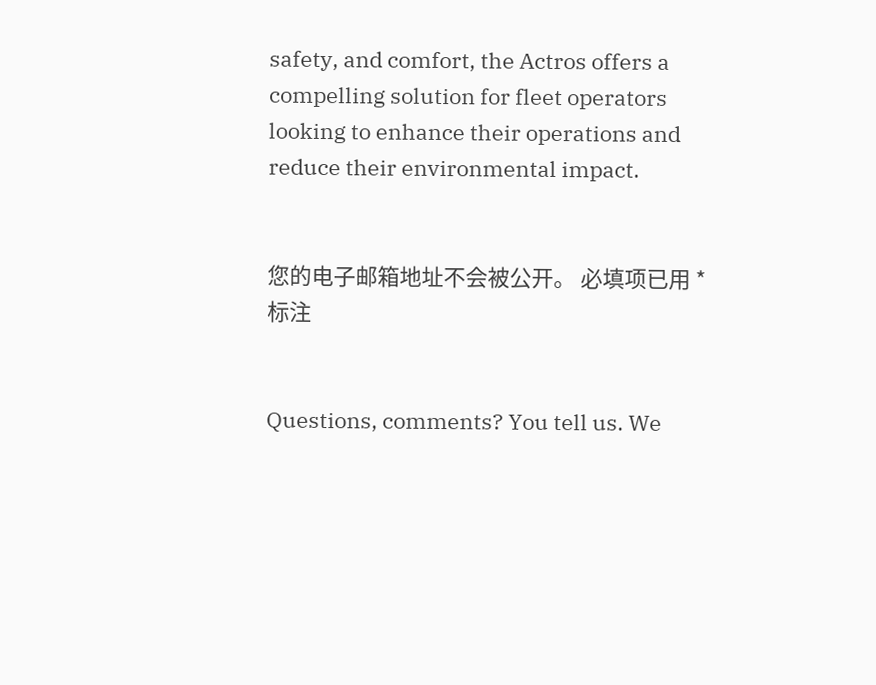safety, and comfort, the Actros offers a compelling solution for fleet operators looking to enhance their operations and reduce their environmental impact.


您的电子邮箱地址不会被公开。 必填项已用 * 标注


Questions, comments? You tell us. We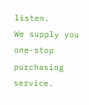listen.
We supply you one-stop purchasing service.